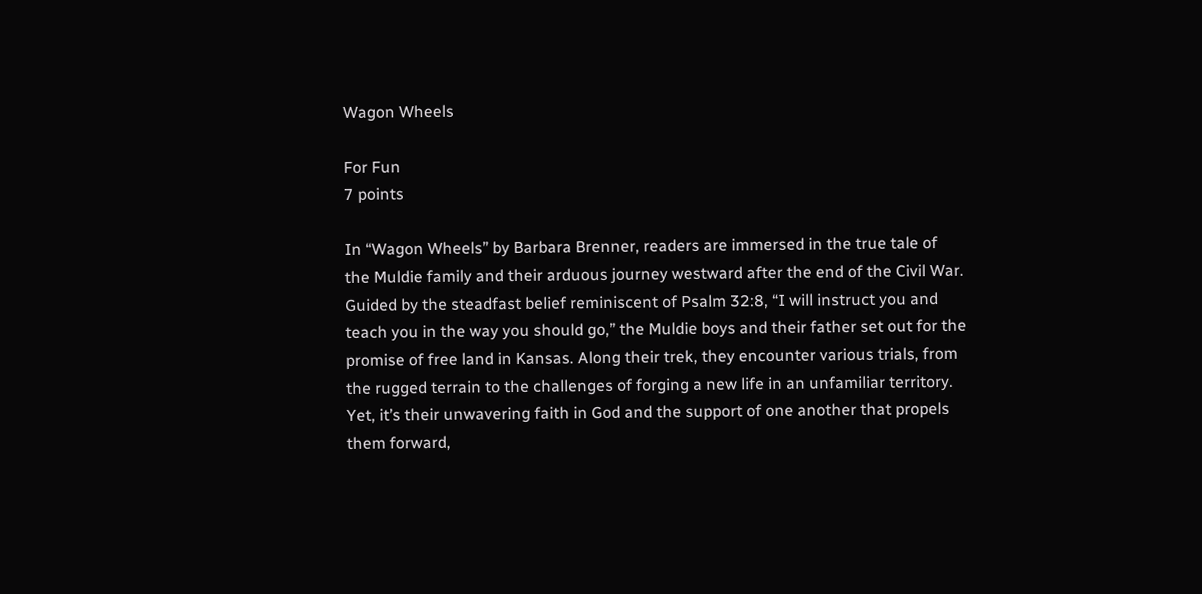Wagon Wheels

For Fun
7 points

In “Wagon Wheels” by Barbara Brenner, readers are immersed in the true tale of the Muldie family and their arduous journey westward after the end of the Civil War. Guided by the steadfast belief reminiscent of Psalm 32:8, “I will instruct you and teach you in the way you should go,” the Muldie boys and their father set out for the promise of free land in Kansas. Along their trek, they encounter various trials, from the rugged terrain to the challenges of forging a new life in an unfamiliar territory. Yet, it’s their unwavering faith in God and the support of one another that propels them forward,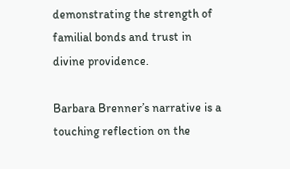demonstrating the strength of familial bonds and trust in divine providence.

Barbara Brenner’s narrative is a touching reflection on the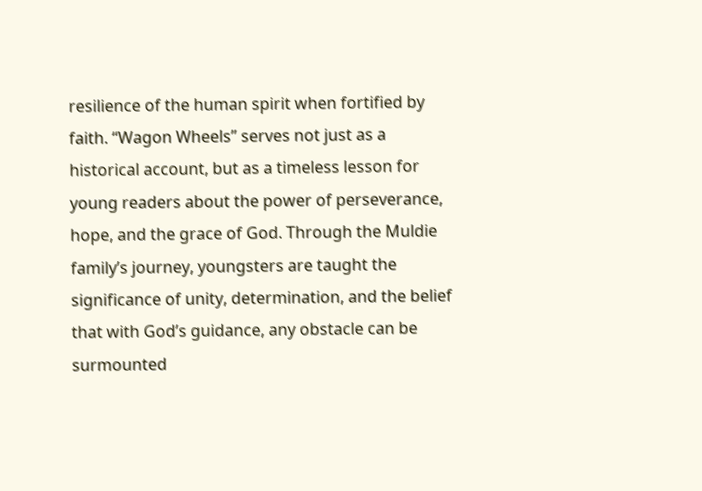resilience of the human spirit when fortified by faith. “Wagon Wheels” serves not just as a historical account, but as a timeless lesson for young readers about the power of perseverance, hope, and the grace of God. Through the Muldie family’s journey, youngsters are taught the significance of unity, determination, and the belief that with God’s guidance, any obstacle can be surmounted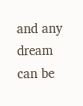and any dream can be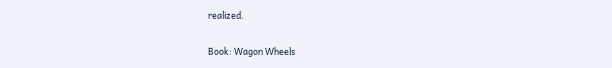realized.

Book: Wagon Wheels